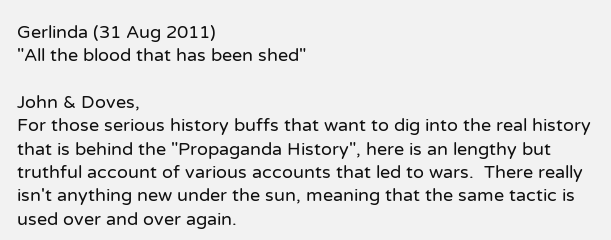Gerlinda (31 Aug 2011)
"All the blood that has been shed"

John & Doves,
For those serious history buffs that want to dig into the real history that is behind the "Propaganda History", here is an lengthy but truthful account of various accounts that led to wars.  There really isn't anything new under the sun, meaning that the same tactic is used over and over again.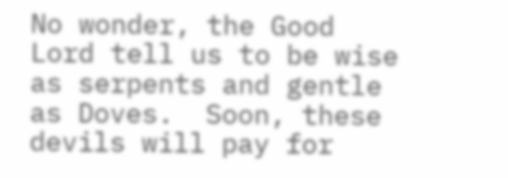No wonder, the Good Lord tell us to be wise as serpents and gentle as Doves.  Soon, these devils will pay for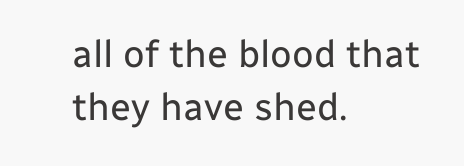all of the blood that they have shed.